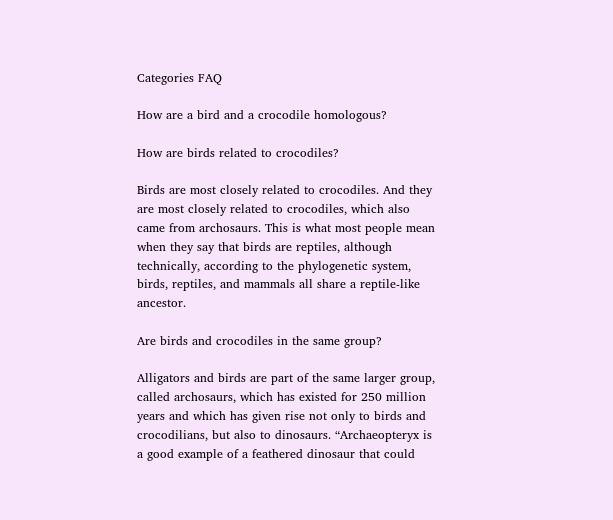Categories FAQ

How are a bird and a crocodile homologous?

How are birds related to crocodiles?

Birds are most closely related to crocodiles. And they are most closely related to crocodiles, which also came from archosaurs. This is what most people mean when they say that birds are reptiles, although technically, according to the phylogenetic system, birds, reptiles, and mammals all share a reptile-like ancestor.

Are birds and crocodiles in the same group?

Alligators and birds are part of the same larger group, called archosaurs, which has existed for 250 million years and which has given rise not only to birds and crocodilians, but also to dinosaurs. “Archaeopteryx is a good example of a feathered dinosaur that could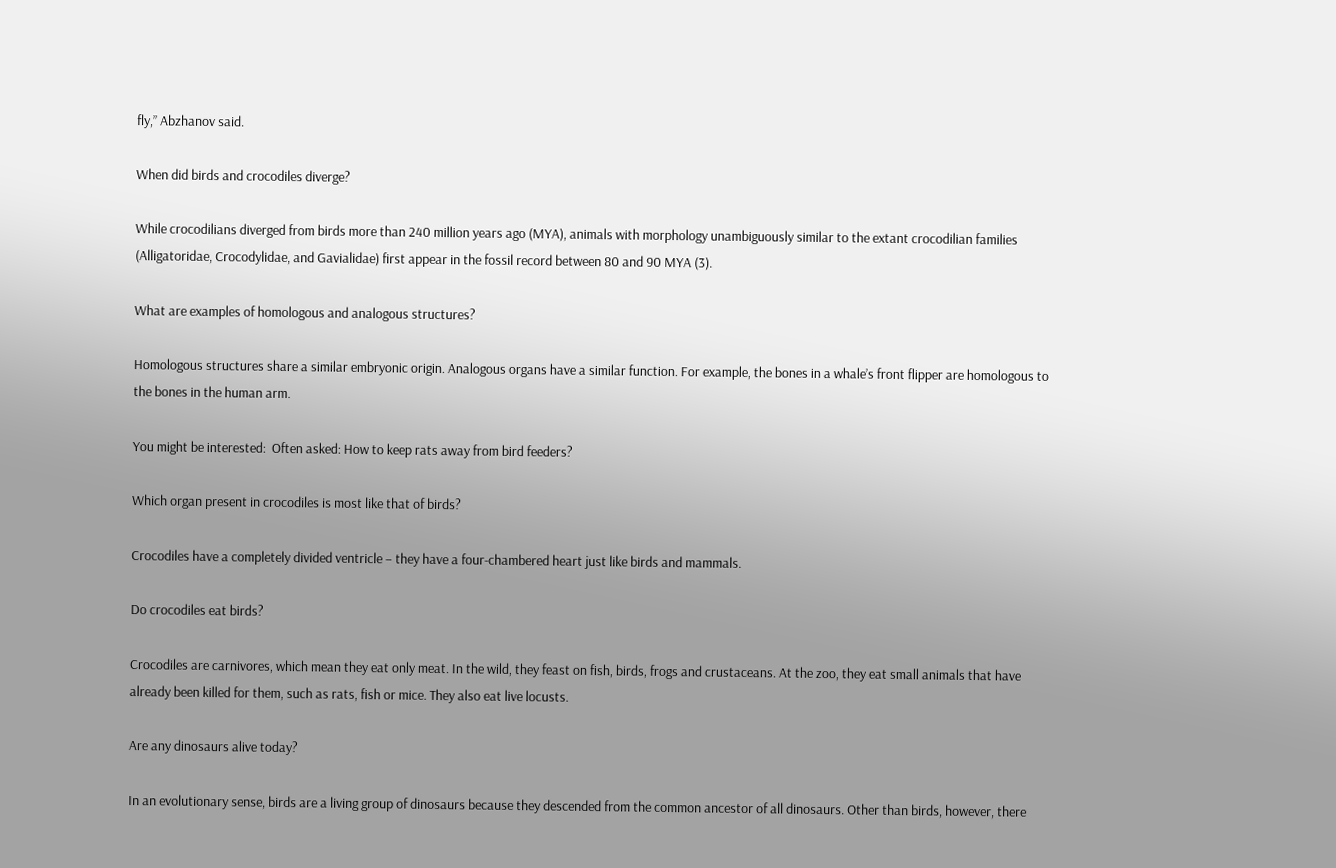fly,” Abzhanov said.

When did birds and crocodiles diverge?

While crocodilians diverged from birds more than 240 million years ago (MYA), animals with morphology unambiguously similar to the extant crocodilian families (Alligatoridae, Crocodylidae, and Gavialidae) first appear in the fossil record between 80 and 90 MYA (3).

What are examples of homologous and analogous structures?

Homologous structures share a similar embryonic origin. Analogous organs have a similar function. For example, the bones in a whale’s front flipper are homologous to the bones in the human arm.

You might be interested:  Often asked: How to keep rats away from bird feeders?

Which organ present in crocodiles is most like that of birds?

Crocodiles have a completely divided ventricle – they have a four-chambered heart just like birds and mammals.

Do crocodiles eat birds?

Crocodiles are carnivores, which mean they eat only meat. In the wild, they feast on fish, birds, frogs and crustaceans. At the zoo, they eat small animals that have already been killed for them, such as rats, fish or mice. They also eat live locusts.

Are any dinosaurs alive today?

In an evolutionary sense, birds are a living group of dinosaurs because they descended from the common ancestor of all dinosaurs. Other than birds, however, there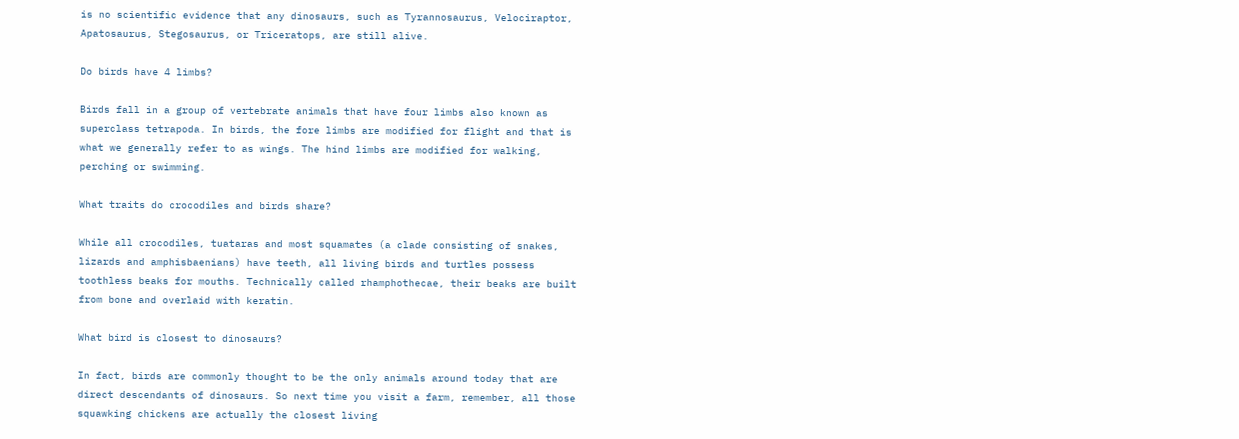is no scientific evidence that any dinosaurs, such as Tyrannosaurus, Velociraptor, Apatosaurus, Stegosaurus, or Triceratops, are still alive.

Do birds have 4 limbs?

Birds fall in a group of vertebrate animals that have four limbs also known as superclass tetrapoda. In birds, the fore limbs are modified for flight and that is what we generally refer to as wings. The hind limbs are modified for walking, perching or swimming.

What traits do crocodiles and birds share?

While all crocodiles, tuataras and most squamates (a clade consisting of snakes, lizards and amphisbaenians) have teeth, all living birds and turtles possess toothless beaks for mouths. Technically called rhamphothecae, their beaks are built from bone and overlaid with keratin.

What bird is closest to dinosaurs?

In fact, birds are commonly thought to be the only animals around today that are direct descendants of dinosaurs. So next time you visit a farm, remember, all those squawking chickens are actually the closest living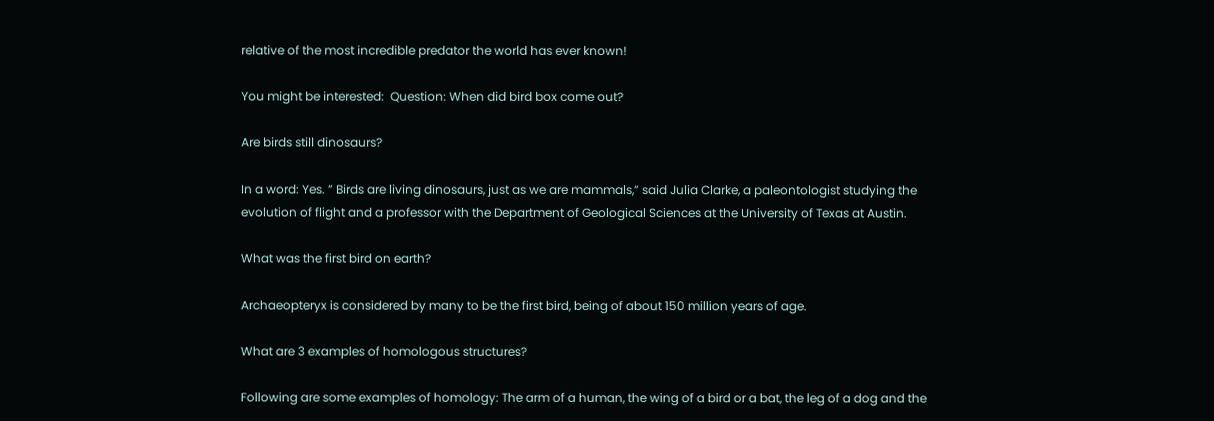relative of the most incredible predator the world has ever known!

You might be interested:  Question: When did bird box come out?

Are birds still dinosaurs?

In a word: Yes. ” Birds are living dinosaurs, just as we are mammals,” said Julia Clarke, a paleontologist studying the evolution of flight and a professor with the Department of Geological Sciences at the University of Texas at Austin.

What was the first bird on earth?

Archaeopteryx is considered by many to be the first bird, being of about 150 million years of age.

What are 3 examples of homologous structures?

Following are some examples of homology: The arm of a human, the wing of a bird or a bat, the leg of a dog and the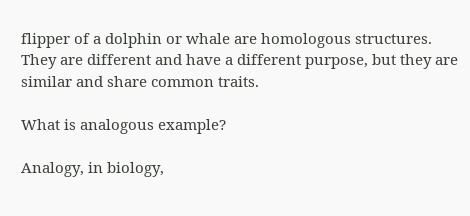flipper of a dolphin or whale are homologous structures. They are different and have a different purpose, but they are similar and share common traits.

What is analogous example?

Analogy, in biology,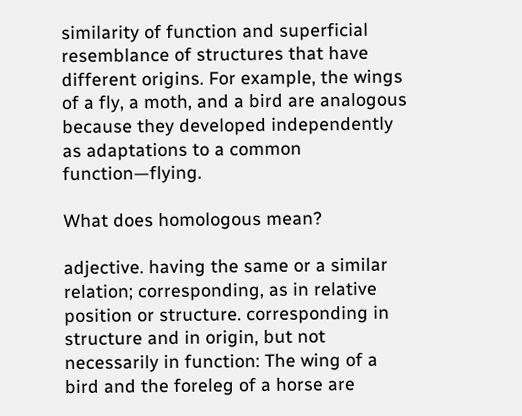similarity of function and superficial resemblance of structures that have different origins. For example, the wings of a fly, a moth, and a bird are analogous because they developed independently as adaptations to a common function—flying.

What does homologous mean?

adjective. having the same or a similar relation; corresponding, as in relative position or structure. corresponding in structure and in origin, but not necessarily in function: The wing of a bird and the foreleg of a horse are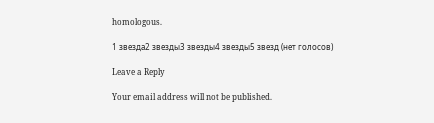homologous.

1 звезда2 звезды3 звезды4 звезды5 звезд (нет голосов)

Leave a Reply

Your email address will not be published.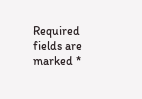Required fields are marked *